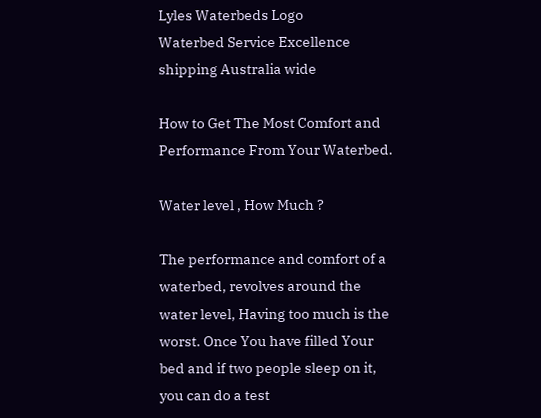Lyles Waterbeds Logo
Waterbed Service Excellence shipping Australia wide

How to Get The Most Comfort and Performance From Your Waterbed.

Water level , How Much ?

The performance and comfort of a waterbed, revolves around the water level, Having too much is the worst. Once You have filled Your bed and if two people sleep on it, you can do a test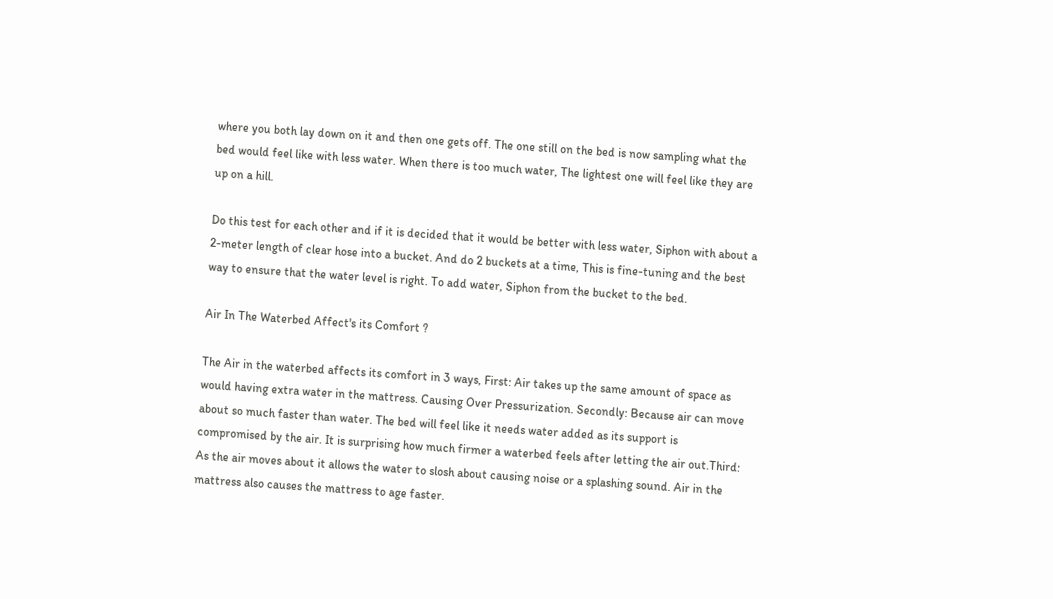where you both lay down on it and then one gets off. The one still on the bed is now sampling what the bed would feel like with less water. When there is too much water, The lightest one will feel like they are up on a hill.

Do this test for each other and if it is decided that it would be better with less water, Siphon with about a 2-meter length of clear hose into a bucket. And do 2 buckets at a time, This is fine-tuning and the best way to ensure that the water level is right. To add water, Siphon from the bucket to the bed.

Air In The Waterbed Affect's its Comfort ?

The Air in the waterbed affects its comfort in 3 ways, First: Air takes up the same amount of space as would having extra water in the mattress. Causing Over Pressurization. Secondly: Because air can move about so much faster than water. The bed will feel like it needs water added as its support is compromised by the air. It is surprising how much firmer a waterbed feels after letting the air out.Third: As the air moves about it allows the water to slosh about causing noise or a splashing sound. Air in the mattress also causes the mattress to age faster.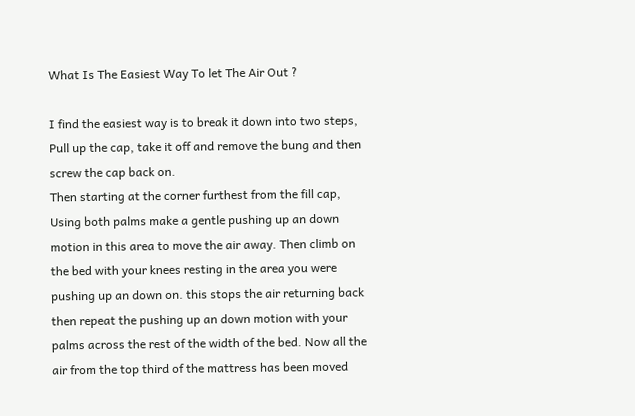What Is The Easiest Way To let The Air Out ?

I find the easiest way is to break it down into two steps, Pull up the cap, take it off and remove the bung and then screw the cap back on.
Then starting at the corner furthest from the fill cap, Using both palms make a gentle pushing up an down motion in this area to move the air away. Then climb on the bed with your knees resting in the area you were pushing up an down on. this stops the air returning back  then repeat the pushing up an down motion with your palms across the rest of the width of the bed. Now all the air from the top third of the mattress has been moved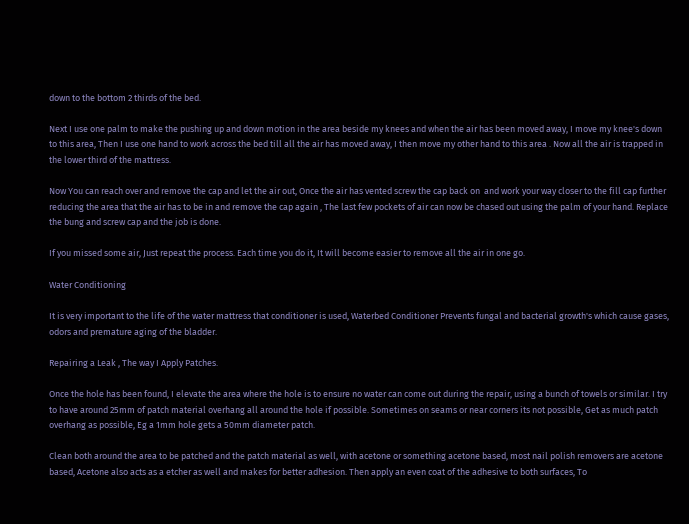down to the bottom 2 thirds of the bed.

Next I use one palm to make the pushing up and down motion in the area beside my knees and when the air has been moved away, I move my knee's down to this area, Then I use one hand to work across the bed till all the air has moved away, I then move my other hand to this area . Now all the air is trapped in the lower third of the mattress.

Now You can reach over and remove the cap and let the air out, Once the air has vented screw the cap back on  and work your way closer to the fill cap further reducing the area that the air has to be in and remove the cap again , The last few pockets of air can now be chased out using the palm of your hand. Replace the bung and screw cap and the job is done.

If you missed some air, Just repeat the process. Each time you do it, It will become easier to remove all the air in one go.

Water Conditioning

It is very important to the life of the water mattress that conditioner is used, Waterbed Conditioner Prevents fungal and bacterial growth's which cause gases, odors and premature aging of the bladder.

Repairing a Leak , The way I Apply Patches.

Once the hole has been found, I elevate the area where the hole is to ensure no water can come out during the repair, using a bunch of towels or similar. I try to have around 25mm of patch material overhang all around the hole if possible. Sometimes on seams or near corners its not possible, Get as much patch overhang as possible, Eg a 1mm hole gets a 50mm diameter patch.

Clean both around the area to be patched and the patch material as well, with acetone or something acetone based, most nail polish removers are acetone based, Acetone also acts as a etcher as well and makes for better adhesion. Then apply an even coat of the adhesive to both surfaces, To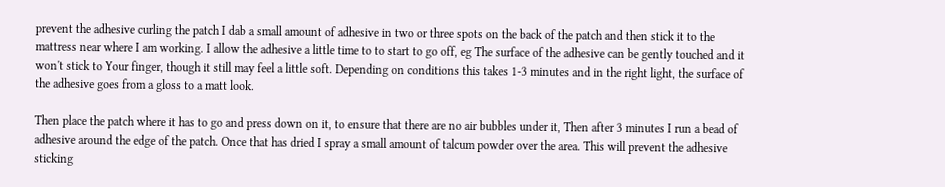prevent the adhesive curling the patch I dab a small amount of adhesive in two or three spots on the back of the patch and then stick it to the mattress near where I am working. I allow the adhesive a little time to to start to go off, eg The surface of the adhesive can be gently touched and it won't stick to Your finger, though it still may feel a little soft. Depending on conditions this takes 1-3 minutes and in the right light, the surface of the adhesive goes from a gloss to a matt look.

Then place the patch where it has to go and press down on it, to ensure that there are no air bubbles under it, Then after 3 minutes I run a bead of adhesive around the edge of the patch. Once that has dried I spray a small amount of talcum powder over the area. This will prevent the adhesive sticking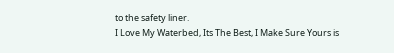to the safety liner.
I Love My Waterbed, Its The Best, I Make Sure Yours is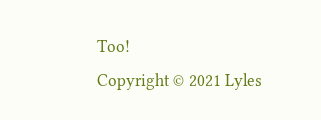Too!
Copyright © 2021 Lyles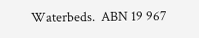Waterbeds.  ABN 19 967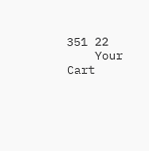351 22
    Your Cart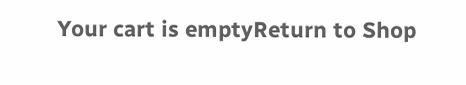Your cart is emptyReturn to Shop